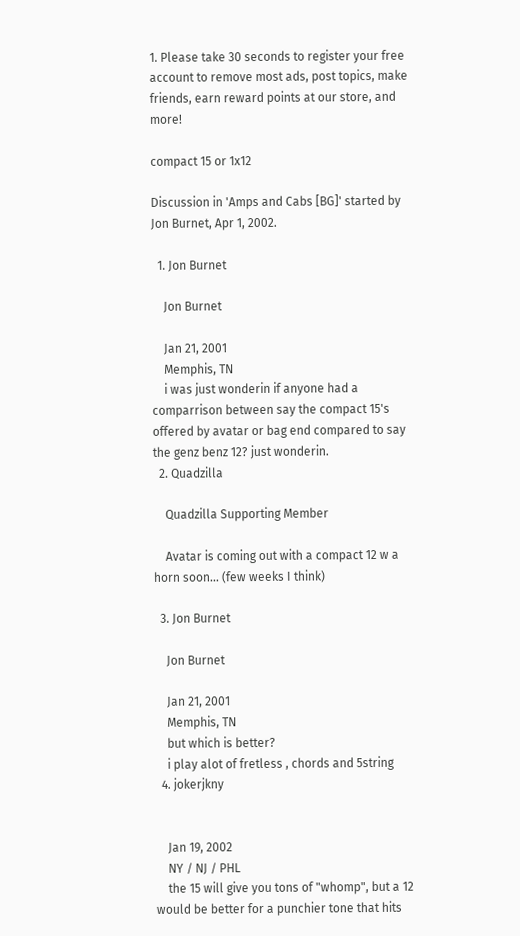1. Please take 30 seconds to register your free account to remove most ads, post topics, make friends, earn reward points at our store, and more!

compact 15 or 1x12

Discussion in 'Amps and Cabs [BG]' started by Jon Burnet, Apr 1, 2002.

  1. Jon Burnet

    Jon Burnet

    Jan 21, 2001
    Memphis, TN
    i was just wonderin if anyone had a comparrison between say the compact 15's offered by avatar or bag end compared to say the genz benz 12? just wonderin.
  2. Quadzilla

    Quadzilla Supporting Member

    Avatar is coming out with a compact 12 w a horn soon... (few weeks I think)

  3. Jon Burnet

    Jon Burnet

    Jan 21, 2001
    Memphis, TN
    but which is better?
    i play alot of fretless , chords and 5string
  4. jokerjkny


    Jan 19, 2002
    NY / NJ / PHL
    the 15 will give you tons of "whomp", but a 12 would be better for a punchier tone that hits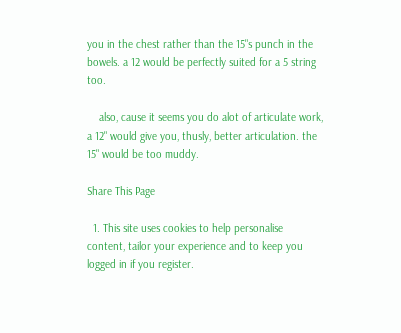you in the chest rather than the 15"s punch in the bowels. a 12 would be perfectly suited for a 5 string too.

    also, cause it seems you do alot of articulate work, a 12" would give you, thusly, better articulation. the 15" would be too muddy.

Share This Page

  1. This site uses cookies to help personalise content, tailor your experience and to keep you logged in if you register.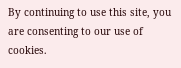By continuing to use this site, you are consenting to our use of cookies.